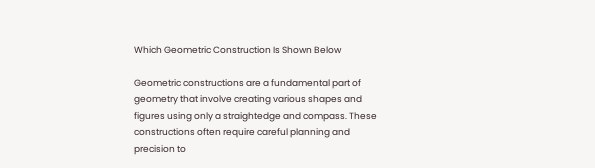Which Geometric Construction Is Shown Below

Geometric constructions are a fundamental part of geometry that involve creating various shapes and figures using only a straightedge and compass. These constructions often require careful planning and precision to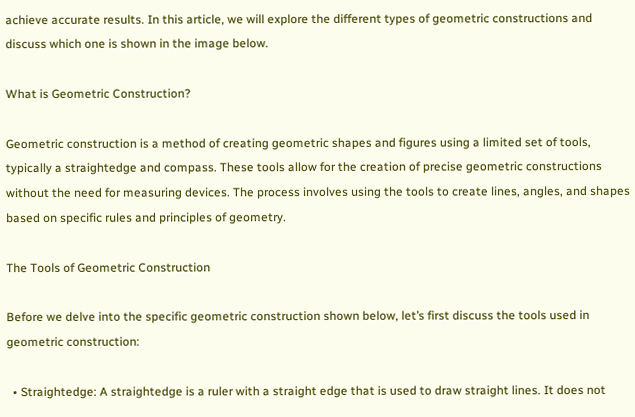achieve accurate results. In this article, we will explore the different types of geometric constructions and discuss which one is shown in the image below.

What is Geometric Construction?

Geometric construction is a method of creating geometric shapes and figures using a limited set of tools, typically a straightedge and compass. These tools allow for the creation of precise geometric constructions without the need for measuring devices. The process involves using the tools to create lines, angles, and shapes based on specific rules and principles of geometry.

The Tools of Geometric Construction

Before we delve into the specific geometric construction shown below, let’s first discuss the tools used in geometric construction:

  • Straightedge: A straightedge is a ruler with a straight edge that is used to draw straight lines. It does not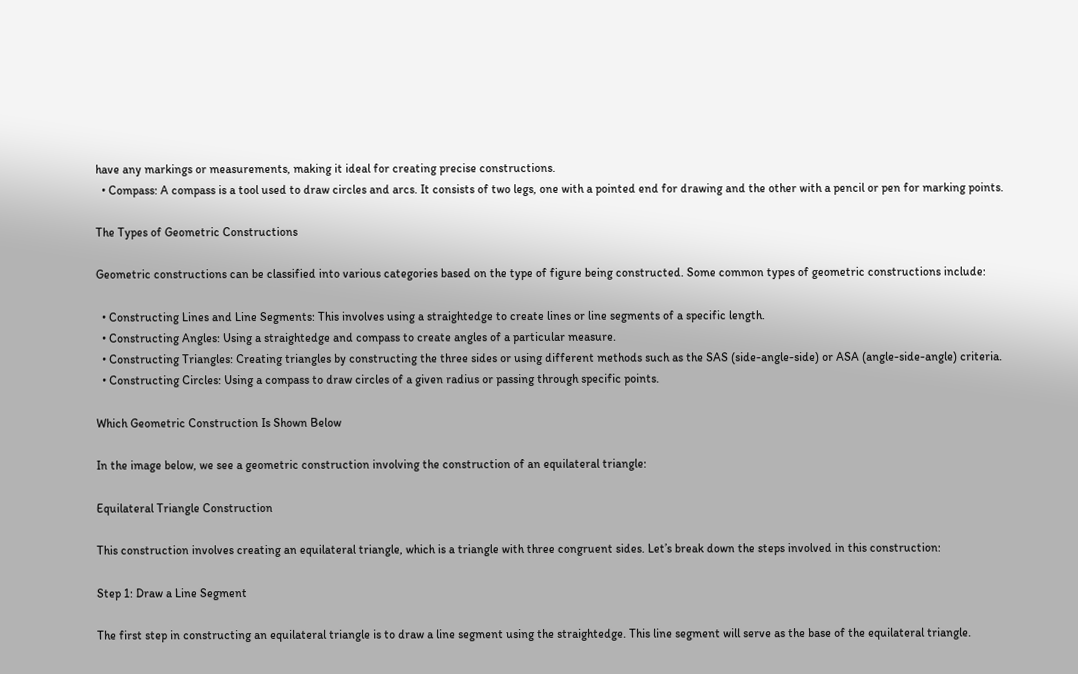have any markings or measurements, making it ideal for creating precise constructions.
  • Compass: A compass is a tool used to draw circles and arcs. It consists of two legs, one with a pointed end for drawing and the other with a pencil or pen for marking points.

The Types of Geometric Constructions

Geometric constructions can be classified into various categories based on the type of figure being constructed. Some common types of geometric constructions include:

  • Constructing Lines and Line Segments: This involves using a straightedge to create lines or line segments of a specific length.
  • Constructing Angles: Using a straightedge and compass to create angles of a particular measure.
  • Constructing Triangles: Creating triangles by constructing the three sides or using different methods such as the SAS (side-angle-side) or ASA (angle-side-angle) criteria.
  • Constructing Circles: Using a compass to draw circles of a given radius or passing through specific points.

Which Geometric Construction Is Shown Below

In the image below, we see a geometric construction involving the construction of an equilateral triangle:

Equilateral Triangle Construction

This construction involves creating an equilateral triangle, which is a triangle with three congruent sides. Let’s break down the steps involved in this construction:

Step 1: Draw a Line Segment

The first step in constructing an equilateral triangle is to draw a line segment using the straightedge. This line segment will serve as the base of the equilateral triangle.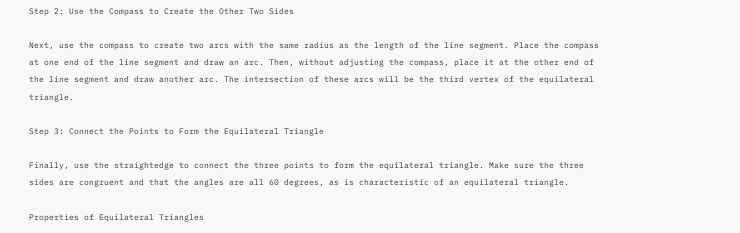Step 2: Use the Compass to Create the Other Two Sides

Next, use the compass to create two arcs with the same radius as the length of the line segment. Place the compass at one end of the line segment and draw an arc. Then, without adjusting the compass, place it at the other end of the line segment and draw another arc. The intersection of these arcs will be the third vertex of the equilateral triangle.

Step 3: Connect the Points to Form the Equilateral Triangle

Finally, use the straightedge to connect the three points to form the equilateral triangle. Make sure the three sides are congruent and that the angles are all 60 degrees, as is characteristic of an equilateral triangle.

Properties of Equilateral Triangles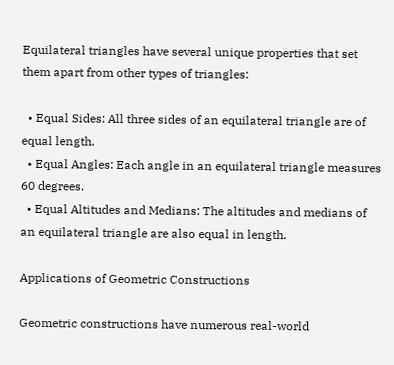Equilateral triangles have several unique properties that set them apart from other types of triangles:

  • Equal Sides: All three sides of an equilateral triangle are of equal length.
  • Equal Angles: Each angle in an equilateral triangle measures 60 degrees.
  • Equal Altitudes and Medians: The altitudes and medians of an equilateral triangle are also equal in length.

Applications of Geometric Constructions

Geometric constructions have numerous real-world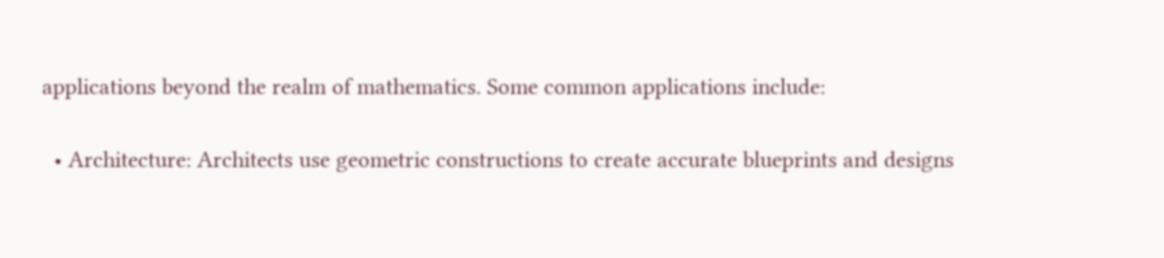applications beyond the realm of mathematics. Some common applications include:

  • Architecture: Architects use geometric constructions to create accurate blueprints and designs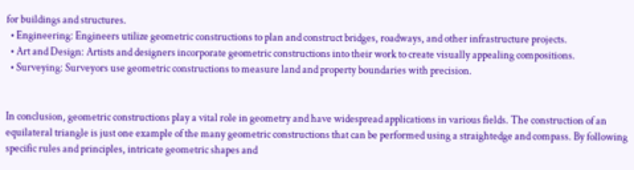for buildings and structures.
  • Engineering: Engineers utilize geometric constructions to plan and construct bridges, roadways, and other infrastructure projects.
  • Art and Design: Artists and designers incorporate geometric constructions into their work to create visually appealing compositions.
  • Surveying: Surveyors use geometric constructions to measure land and property boundaries with precision.


In conclusion, geometric constructions play a vital role in geometry and have widespread applications in various fields. The construction of an equilateral triangle is just one example of the many geometric constructions that can be performed using a straightedge and compass. By following specific rules and principles, intricate geometric shapes and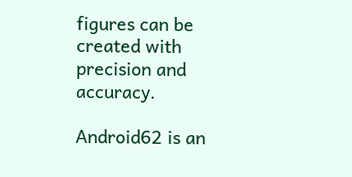figures can be created with precision and accuracy.

Android62 is an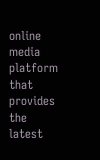online media platform that provides the latest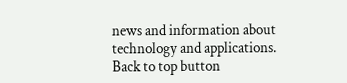news and information about technology and applications.
Back to top button